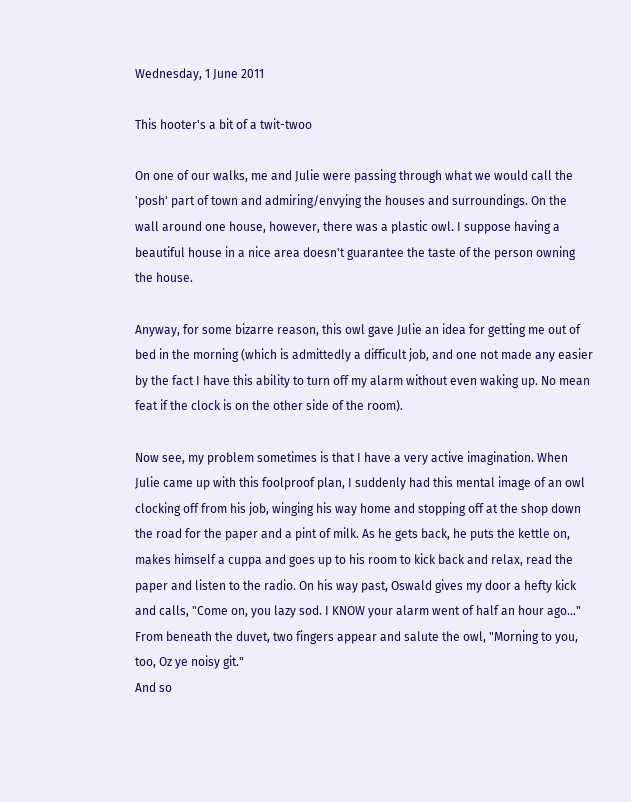Wednesday, 1 June 2011

This hooter's a bit of a twit-twoo

On one of our walks, me and Julie were passing through what we would call the 'posh' part of town and admiring/envying the houses and surroundings. On the wall around one house, however, there was a plastic owl. I suppose having a beautiful house in a nice area doesn't guarantee the taste of the person owning the house.

Anyway, for some bizarre reason, this owl gave Julie an idea for getting me out of bed in the morning (which is admittedly a difficult job, and one not made any easier by the fact I have this ability to turn off my alarm without even waking up. No mean feat if the clock is on the other side of the room).

Now see, my problem sometimes is that I have a very active imagination. When Julie came up with this foolproof plan, I suddenly had this mental image of an owl clocking off from his job, winging his way home and stopping off at the shop down the road for the paper and a pint of milk. As he gets back, he puts the kettle on, makes himself a cuppa and goes up to his room to kick back and relax, read the paper and listen to the radio. On his way past, Oswald gives my door a hefty kick and calls, "Come on, you lazy sod. I KNOW your alarm went of half an hour ago..."
From beneath the duvet, two fingers appear and salute the owl, "Morning to you, too, Oz ye noisy git."
And so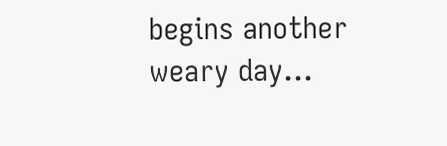begins another weary day...